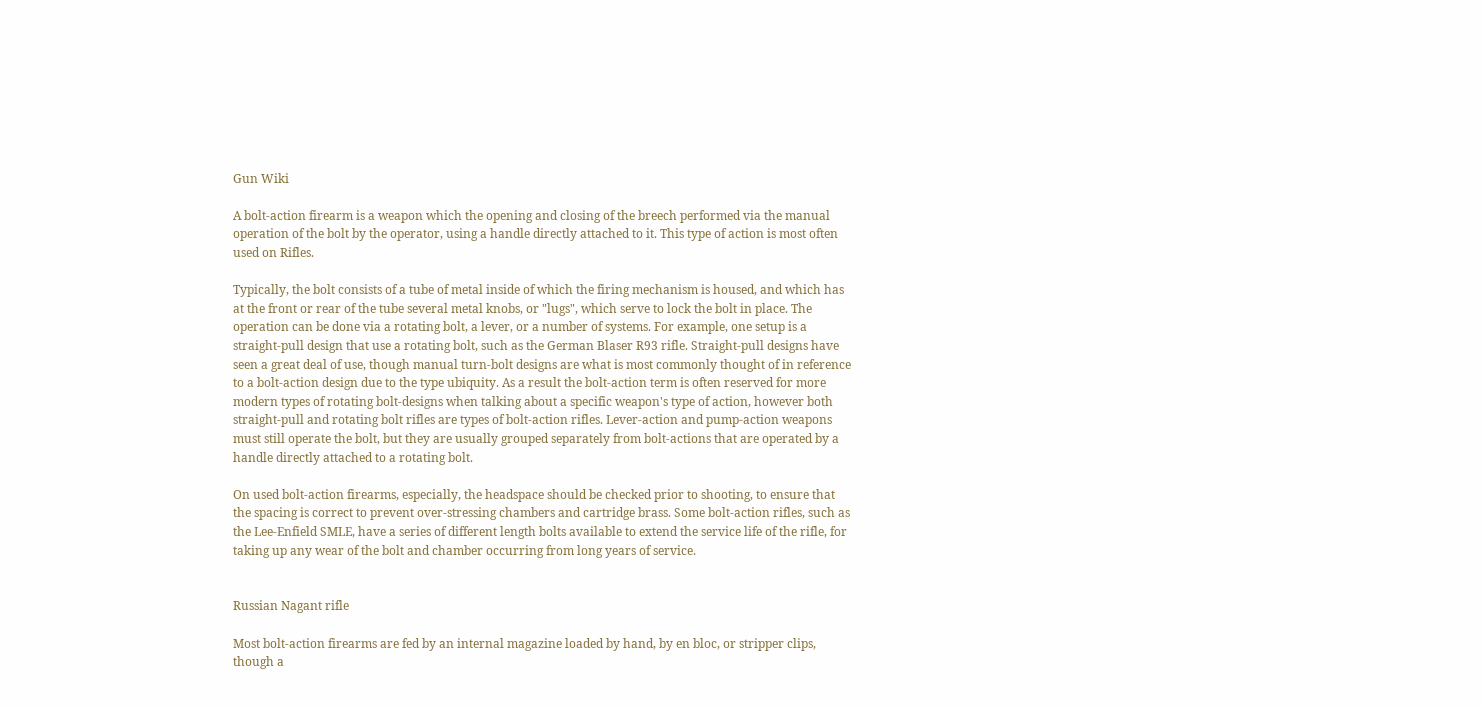Gun Wiki

A bolt-action firearm is a weapon which the opening and closing of the breech performed via the manual operation of the bolt by the operator, using a handle directly attached to it. This type of action is most often used on Rifles.

Typically, the bolt consists of a tube of metal inside of which the firing mechanism is housed, and which has at the front or rear of the tube several metal knobs, or "lugs", which serve to lock the bolt in place. The operation can be done via a rotating bolt, a lever, or a number of systems. For example, one setup is a straight-pull design that use a rotating bolt, such as the German Blaser R93 rifle. Straight-pull designs have seen a great deal of use, though manual turn-bolt designs are what is most commonly thought of in reference to a bolt-action design due to the type ubiquity. As a result the bolt-action term is often reserved for more modern types of rotating bolt-designs when talking about a specific weapon's type of action, however both straight-pull and rotating bolt rifles are types of bolt-action rifles. Lever-action and pump-action weapons must still operate the bolt, but they are usually grouped separately from bolt-actions that are operated by a handle directly attached to a rotating bolt.

On used bolt-action firearms, especially, the headspace should be checked prior to shooting, to ensure that the spacing is correct to prevent over-stressing chambers and cartridge brass. Some bolt-action rifles, such as the Lee-Enfield SMLE, have a series of different length bolts available to extend the service life of the rifle, for taking up any wear of the bolt and chamber occurring from long years of service.


Russian Nagant rifle

Most bolt-action firearms are fed by an internal magazine loaded by hand, by en bloc, or stripper clips, though a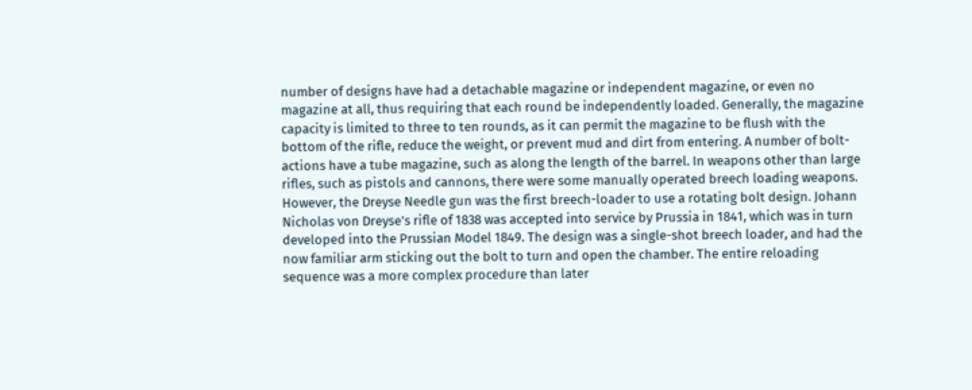number of designs have had a detachable magazine or independent magazine, or even no magazine at all, thus requiring that each round be independently loaded. Generally, the magazine capacity is limited to three to ten rounds, as it can permit the magazine to be flush with the bottom of the rifle, reduce the weight, or prevent mud and dirt from entering. A number of bolt-actions have a tube magazine, such as along the length of the barrel. In weapons other than large rifles, such as pistols and cannons, there were some manually operated breech loading weapons. However, the Dreyse Needle gun was the first breech-loader to use a rotating bolt design. Johann Nicholas von Dreyse's rifle of 1838 was accepted into service by Prussia in 1841, which was in turn developed into the Prussian Model 1849. The design was a single-shot breech loader, and had the now familiar arm sticking out the bolt to turn and open the chamber. The entire reloading sequence was a more complex procedure than later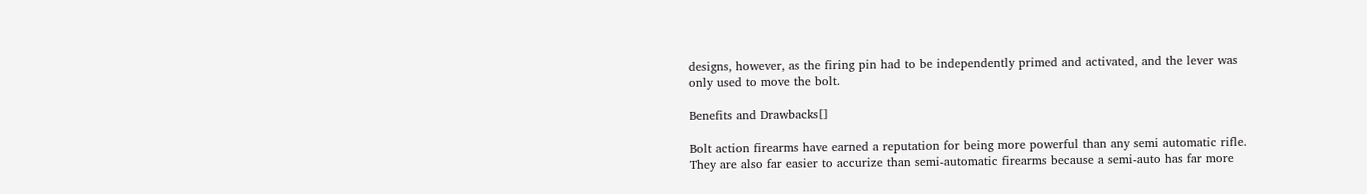designs, however, as the firing pin had to be independently primed and activated, and the lever was only used to move the bolt.

Benefits and Drawbacks[]

Bolt action firearms have earned a reputation for being more powerful than any semi automatic rifle. They are also far easier to accurize than semi-automatic firearms because a semi-auto has far more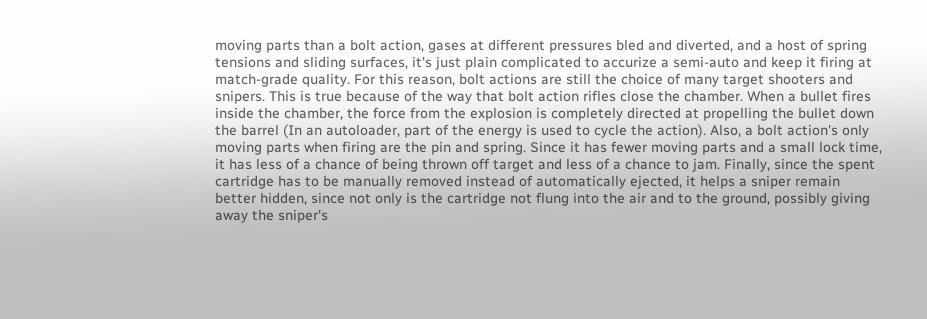moving parts than a bolt action, gases at different pressures bled and diverted, and a host of spring tensions and sliding surfaces, it's just plain complicated to accurize a semi-auto and keep it firing at match-grade quality. For this reason, bolt actions are still the choice of many target shooters and snipers. This is true because of the way that bolt action rifles close the chamber. When a bullet fires inside the chamber, the force from the explosion is completely directed at propelling the bullet down the barrel (In an autoloader, part of the energy is used to cycle the action). Also, a bolt action's only moving parts when firing are the pin and spring. Since it has fewer moving parts and a small lock time, it has less of a chance of being thrown off target and less of a chance to jam. Finally, since the spent cartridge has to be manually removed instead of automatically ejected, it helps a sniper remain better hidden, since not only is the cartridge not flung into the air and to the ground, possibly giving away the sniper's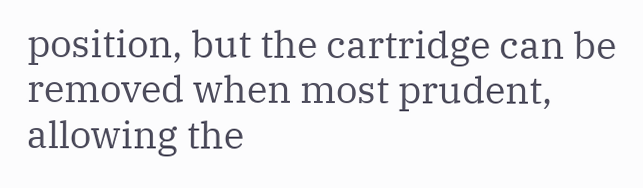position, but the cartridge can be removed when most prudent, allowing the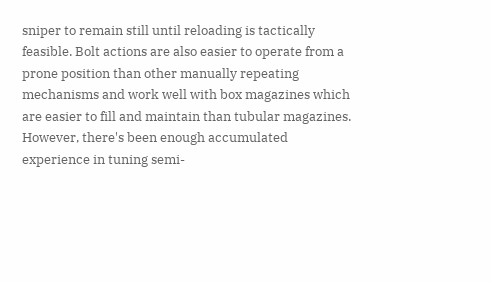sniper to remain still until reloading is tactically feasible. Bolt actions are also easier to operate from a prone position than other manually repeating mechanisms and work well with box magazines which are easier to fill and maintain than tubular magazines. However, there's been enough accumulated experience in tuning semi-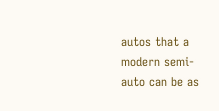autos that a modern semi-auto can be as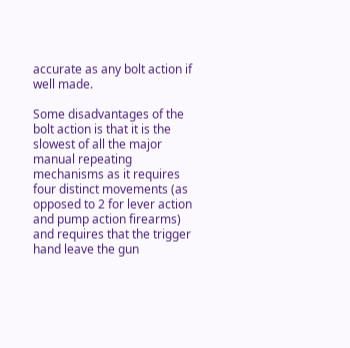accurate as any bolt action if well made.

Some disadvantages of the bolt action is that it is the slowest of all the major manual repeating mechanisms as it requires four distinct movements (as opposed to 2 for lever action and pump action firearms) and requires that the trigger hand leave the gun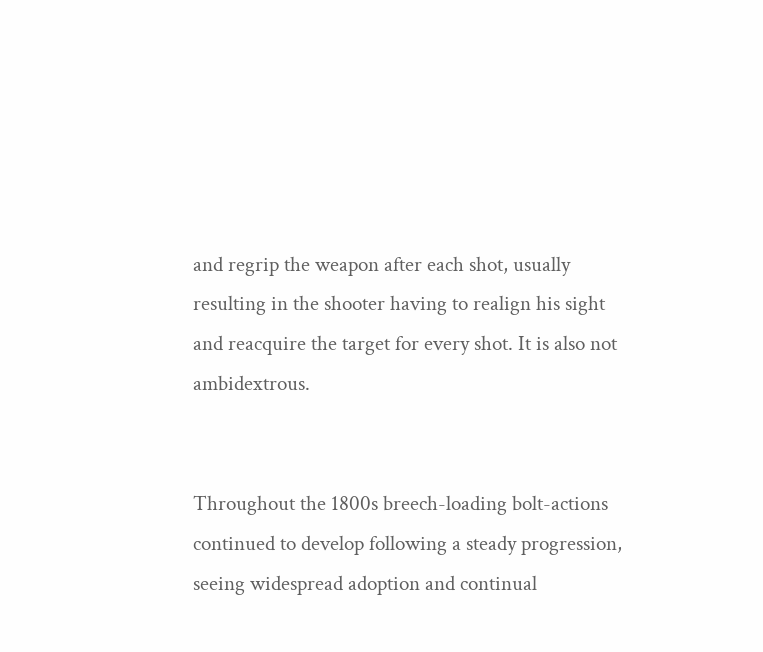and regrip the weapon after each shot, usually resulting in the shooter having to realign his sight and reacquire the target for every shot. It is also not ambidextrous.


Throughout the 1800s breech-loading bolt-actions continued to develop following a steady progression, seeing widespread adoption and continual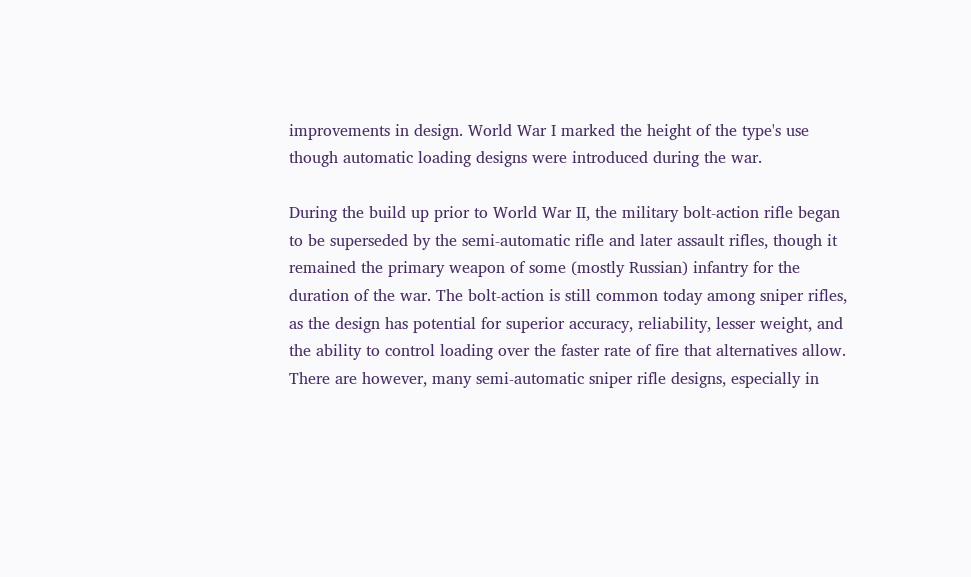improvements in design. World War I marked the height of the type's use though automatic loading designs were introduced during the war.

During the build up prior to World War II, the military bolt-action rifle began to be superseded by the semi-automatic rifle and later assault rifles, though it remained the primary weapon of some (mostly Russian) infantry for the duration of the war. The bolt-action is still common today among sniper rifles, as the design has potential for superior accuracy, reliability, lesser weight, and the ability to control loading over the faster rate of fire that alternatives allow. There are however, many semi-automatic sniper rifle designs, especially in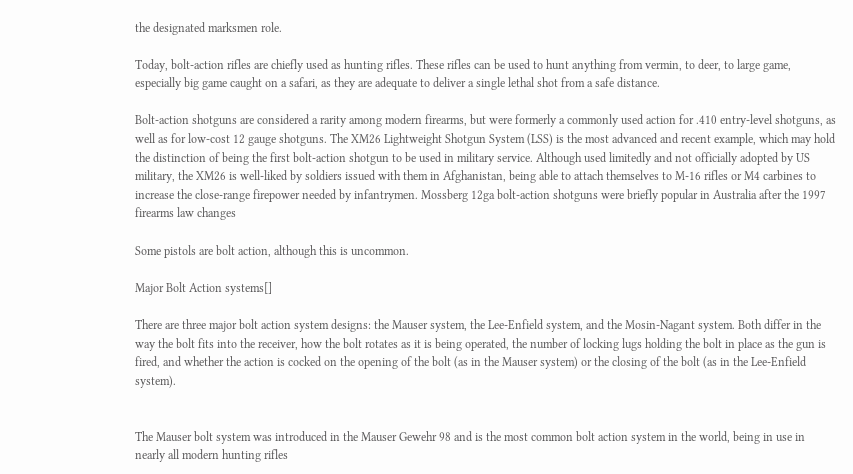the designated marksmen role.

Today, bolt-action rifles are chiefly used as hunting rifles. These rifles can be used to hunt anything from vermin, to deer, to large game, especially big game caught on a safari, as they are adequate to deliver a single lethal shot from a safe distance.

Bolt-action shotguns are considered a rarity among modern firearms, but were formerly a commonly used action for .410 entry-level shotguns, as well as for low-cost 12 gauge shotguns. The XM26 Lightweight Shotgun System (LSS) is the most advanced and recent example, which may hold the distinction of being the first bolt-action shotgun to be used in military service. Although used limitedly and not officially adopted by US military, the XM26 is well-liked by soldiers issued with them in Afghanistan, being able to attach themselves to M-16 rifles or M4 carbines to increase the close-range firepower needed by infantrymen. Mossberg 12ga bolt-action shotguns were briefly popular in Australia after the 1997 firearms law changes

Some pistols are bolt action, although this is uncommon.

Major Bolt Action systems[]

There are three major bolt action system designs: the Mauser system, the Lee-Enfield system, and the Mosin-Nagant system. Both differ in the way the bolt fits into the receiver, how the bolt rotates as it is being operated, the number of locking lugs holding the bolt in place as the gun is fired, and whether the action is cocked on the opening of the bolt (as in the Mauser system) or the closing of the bolt (as in the Lee-Enfield system).


The Mauser bolt system was introduced in the Mauser Gewehr 98 and is the most common bolt action system in the world, being in use in nearly all modern hunting rifles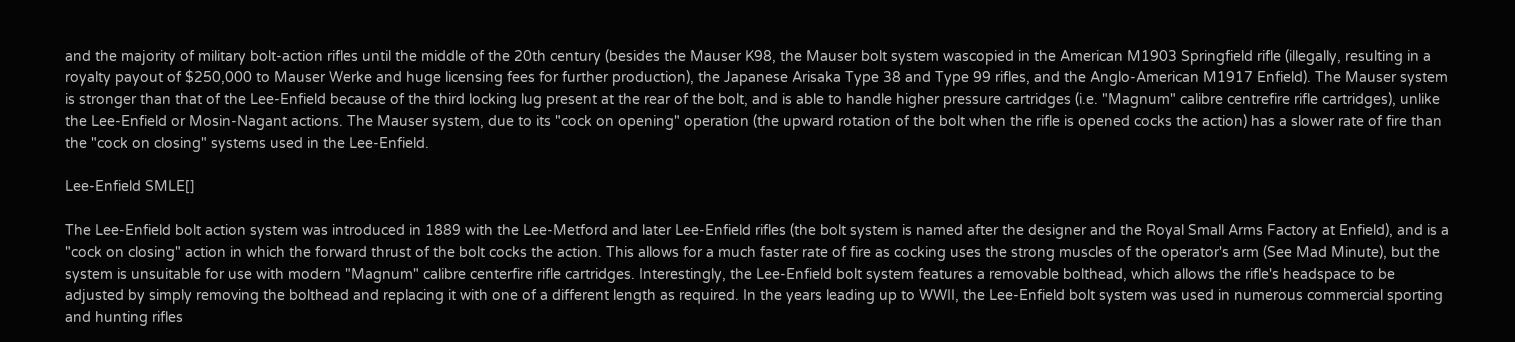and the majority of military bolt-action rifles until the middle of the 20th century (besides the Mauser K98, the Mauser bolt system wascopied in the American M1903 Springfield rifle (illegally, resulting in a royalty payout of $250,000 to Mauser Werke and huge licensing fees for further production), the Japanese Arisaka Type 38 and Type 99 rifles, and the Anglo-American M1917 Enfield). The Mauser system is stronger than that of the Lee-Enfield because of the third locking lug present at the rear of the bolt, and is able to handle higher pressure cartridges (i.e. "Magnum" calibre centrefire rifle cartridges), unlike the Lee-Enfield or Mosin-Nagant actions. The Mauser system, due to its "cock on opening" operation (the upward rotation of the bolt when the rifle is opened cocks the action) has a slower rate of fire than the "cock on closing" systems used in the Lee-Enfield.

Lee-Enfield SMLE[]

The Lee-Enfield bolt action system was introduced in 1889 with the Lee-Metford and later Lee-Enfield rifles (the bolt system is named after the designer and the Royal Small Arms Factory at Enfield), and is a "cock on closing" action in which the forward thrust of the bolt cocks the action. This allows for a much faster rate of fire as cocking uses the strong muscles of the operator's arm (See Mad Minute), but the system is unsuitable for use with modern "Magnum" calibre centerfire rifle cartridges. Interestingly, the Lee-Enfield bolt system features a removable bolthead, which allows the rifle's headspace to be adjusted by simply removing the bolthead and replacing it with one of a different length as required. In the years leading up to WWII, the Lee-Enfield bolt system was used in numerous commercial sporting and hunting rifles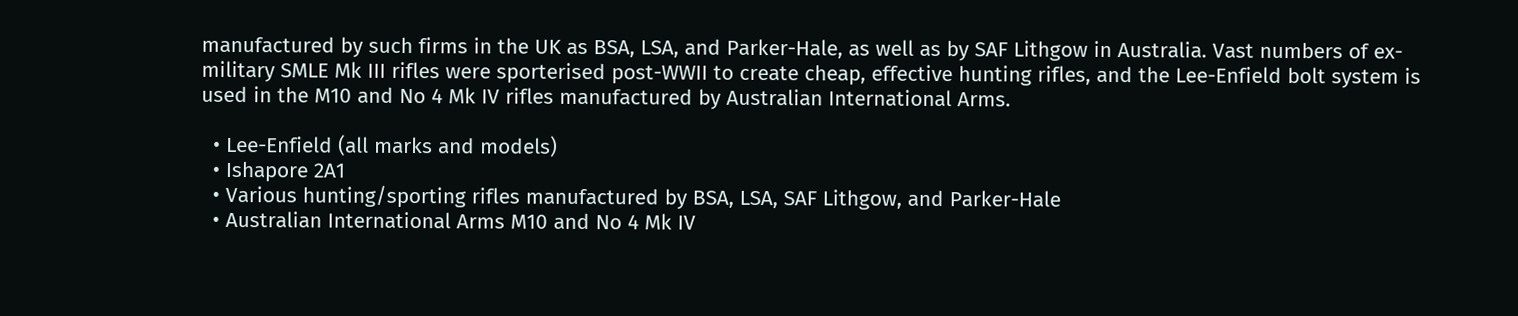manufactured by such firms in the UK as BSA, LSA, and Parker-Hale, as well as by SAF Lithgow in Australia. Vast numbers of ex-military SMLE Mk III rifles were sporterised post-WWII to create cheap, effective hunting rifles, and the Lee-Enfield bolt system is used in the M10 and No 4 Mk IV rifles manufactured by Australian International Arms.

  • Lee-Enfield (all marks and models)
  • Ishapore 2A1
  • Various hunting/sporting rifles manufactured by BSA, LSA, SAF Lithgow, and Parker-Hale
  • Australian International Arms M10 and No 4 Mk IV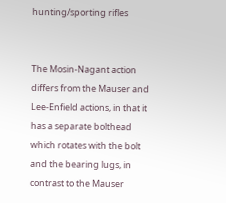hunting/sporting rifles


The Mosin-Nagant action differs from the Mauser and Lee-Enfield actions, in that it has a separate bolthead which rotates with the bolt and the bearing lugs, in contrast to the Mauser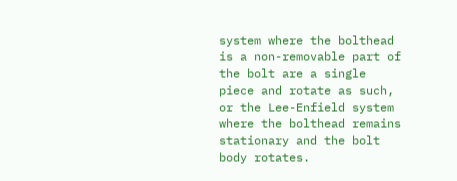system where the bolthead is a non-removable part of the bolt are a single piece and rotate as such, or the Lee-Enfield system where the bolthead remains stationary and the bolt body rotates.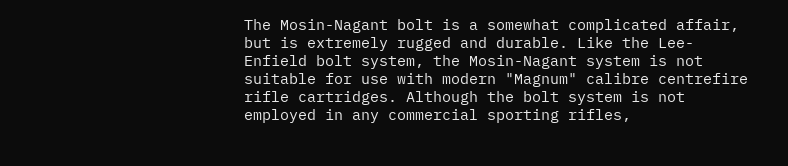The Mosin-Nagant bolt is a somewhat complicated affair, but is extremely rugged and durable. Like the Lee-Enfield bolt system, the Mosin-Nagant system is not suitable for use with modern "Magnum" calibre centrefire rifle cartridges. Although the bolt system is not employed in any commercial sporting rifles,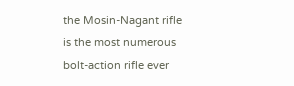the Mosin-Nagant rifle is the most numerous bolt-action rifle ever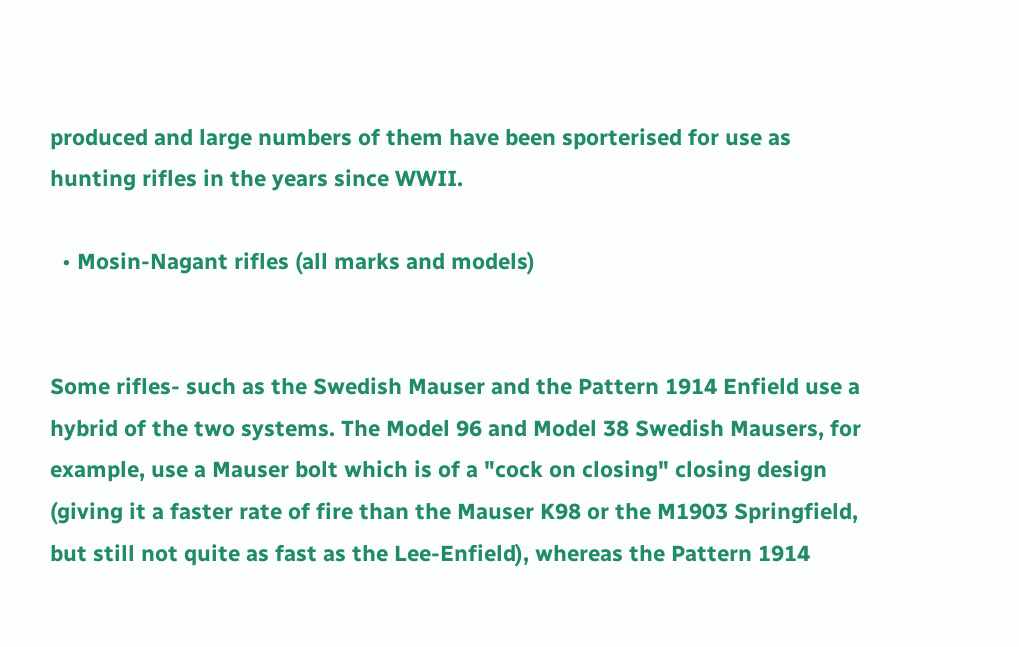produced and large numbers of them have been sporterised for use as hunting rifles in the years since WWII.

  • Mosin-Nagant rifles (all marks and models)


Some rifles- such as the Swedish Mauser and the Pattern 1914 Enfield use a hybrid of the two systems. The Model 96 and Model 38 Swedish Mausers, for example, use a Mauser bolt which is of a "cock on closing" closing design (giving it a faster rate of fire than the Mauser K98 or the M1903 Springfield, but still not quite as fast as the Lee-Enfield), whereas the Pattern 1914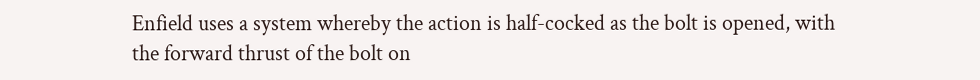Enfield uses a system whereby the action is half-cocked as the bolt is opened, with the forward thrust of the bolt on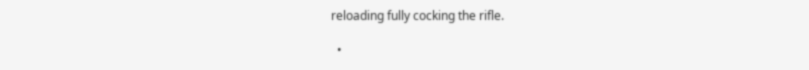reloading fully cocking the rifle.

  •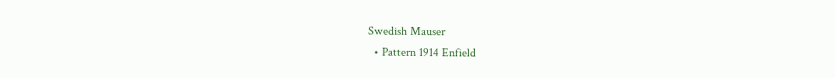Swedish Mauser
  • Pattern 1914 Enfield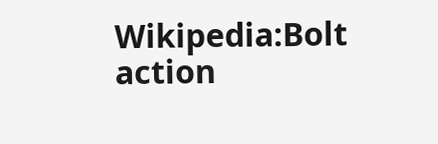Wikipedia:Bolt action